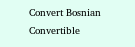Convert Bosnian Convertible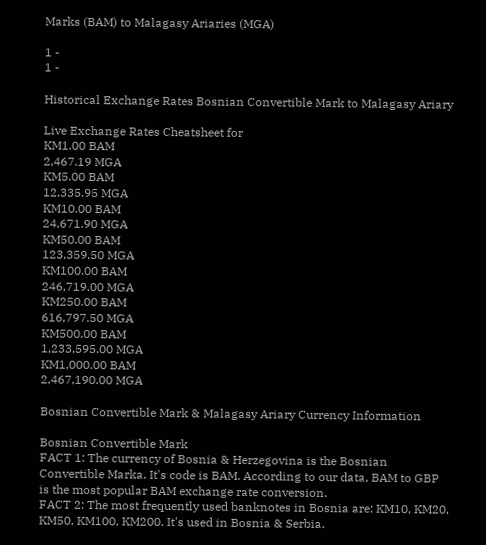Marks (BAM) to Malagasy Ariaries (MGA)

1 -
1 -

Historical Exchange Rates Bosnian Convertible Mark to Malagasy Ariary

Live Exchange Rates Cheatsheet for
KM1.00 BAM
2,467.19 MGA
KM5.00 BAM
12,335.95 MGA
KM10.00 BAM
24,671.90 MGA
KM50.00 BAM
123,359.50 MGA
KM100.00 BAM
246,719.00 MGA
KM250.00 BAM
616,797.50 MGA
KM500.00 BAM
1,233,595.00 MGA
KM1,000.00 BAM
2,467,190.00 MGA

Bosnian Convertible Mark & Malagasy Ariary Currency Information

Bosnian Convertible Mark
FACT 1: The currency of Bosnia & Herzegovina is the Bosnian Convertible Marka. It's code is BAM. According to our data, BAM to GBP is the most popular BAM exchange rate conversion.
FACT 2: The most frequently used banknotes in Bosnia are: KM10, KM20, KM50, KM100, KM200. It's used in Bosnia & Serbia.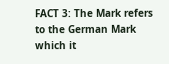FACT 3: The Mark refers to the German Mark which it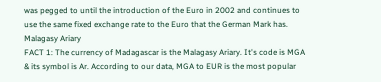was pegged to until the introduction of the Euro in 2002 and continues to use the same fixed exchange rate to the Euro that the German Mark has.
Malagasy Ariary
FACT 1: The currency of Madagascar is the Malagasy Ariary. It's code is MGA & its symbol is Ar. According to our data, MGA to EUR is the most popular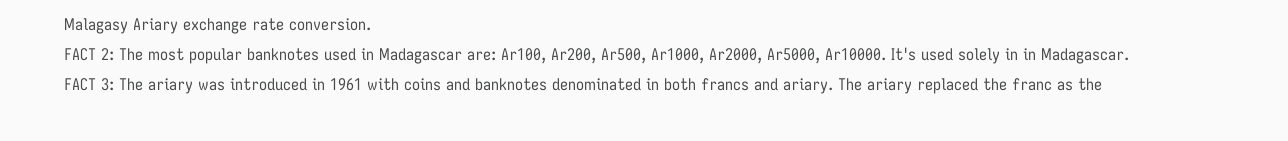Malagasy Ariary exchange rate conversion.
FACT 2: The most popular banknotes used in Madagascar are: Ar100, Ar200, Ar500, Ar1000, Ar2000, Ar5000, Ar10000. It's used solely in in Madagascar.
FACT 3: The ariary was introduced in 1961 with coins and banknotes denominated in both francs and ariary. The ariary replaced the franc as the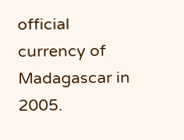official currency of Madagascar in 2005.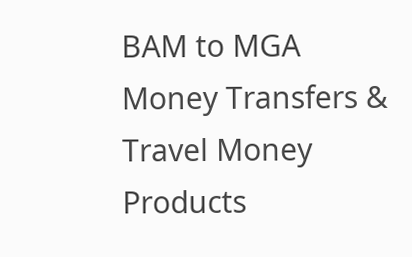BAM to MGA Money Transfers & Travel Money Products